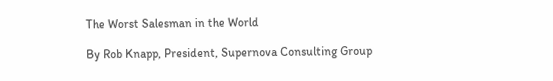The Worst Salesman in the World

By Rob Knapp, President, Supernova Consulting Group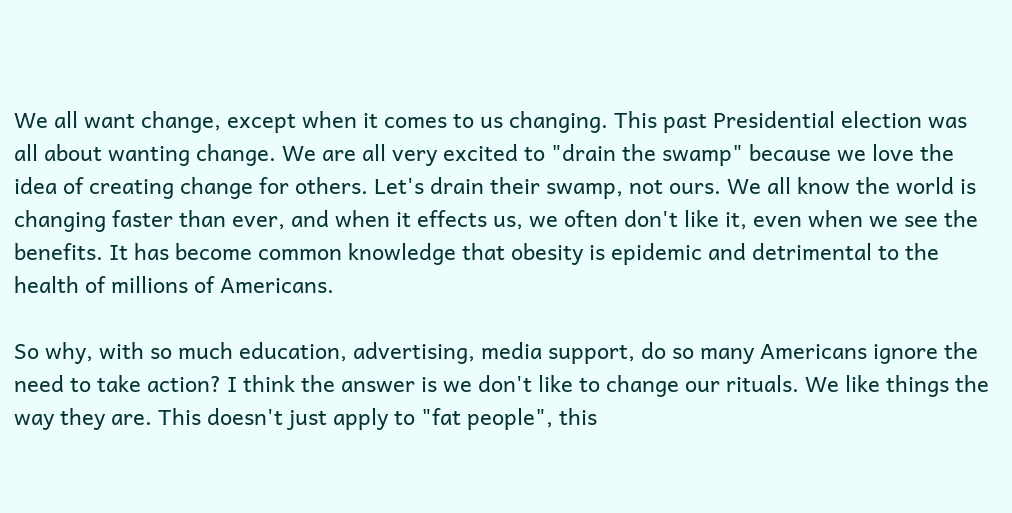We all want change, except when it comes to us changing. This past Presidential election was all about wanting change. We are all very excited to "drain the swamp" because we love the idea of creating change for others. Let's drain their swamp, not ours. We all know the world is changing faster than ever, and when it effects us, we often don't like it, even when we see the benefits. It has become common knowledge that obesity is epidemic and detrimental to the health of millions of Americans.

So why, with so much education, advertising, media support, do so many Americans ignore the need to take action? I think the answer is we don't like to change our rituals. We like things the way they are. This doesn't just apply to "fat people", this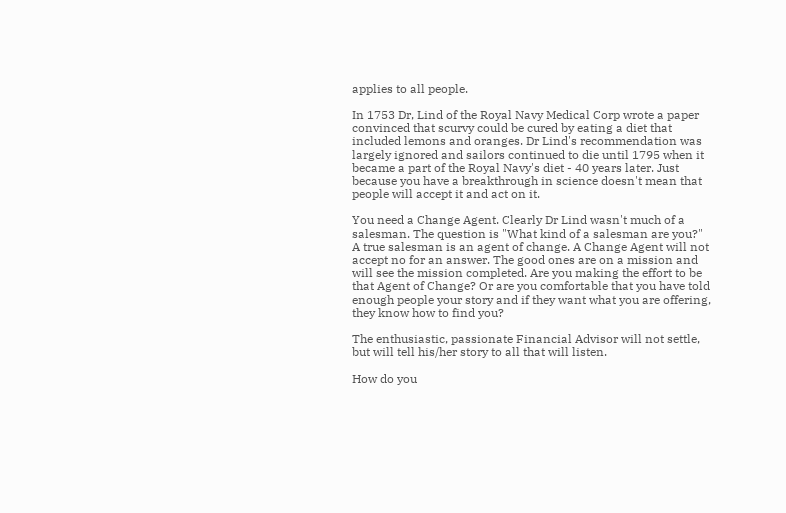applies to all people.

In 1753 Dr, Lind of the Royal Navy Medical Corp wrote a paper convinced that scurvy could be cured by eating a diet that included lemons and oranges. Dr Lind's recommendation was largely ignored and sailors continued to die until 1795 when it became a part of the Royal Navy's diet - 40 years later. Just because you have a breakthrough in science doesn't mean that people will accept it and act on it.

You need a Change Agent. Clearly Dr Lind wasn't much of a salesman. The question is "What kind of a salesman are you?" A true salesman is an agent of change. A Change Agent will not accept no for an answer. The good ones are on a mission and will see the mission completed. Are you making the effort to be that Agent of Change? Or are you comfortable that you have told enough people your story and if they want what you are offering, they know how to find you?

The enthusiastic, passionate Financial Advisor will not settle, but will tell his/her story to all that will listen.

How do you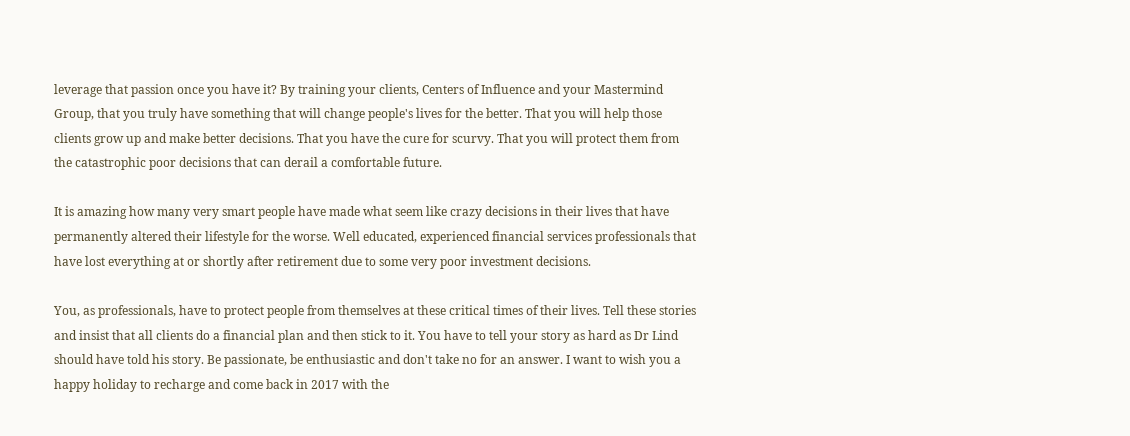leverage that passion once you have it? By training your clients, Centers of Influence and your Mastermind Group, that you truly have something that will change people's lives for the better. That you will help those clients grow up and make better decisions. That you have the cure for scurvy. That you will protect them from the catastrophic poor decisions that can derail a comfortable future.

It is amazing how many very smart people have made what seem like crazy decisions in their lives that have permanently altered their lifestyle for the worse. Well educated, experienced financial services professionals that have lost everything at or shortly after retirement due to some very poor investment decisions.

You, as professionals, have to protect people from themselves at these critical times of their lives. Tell these stories and insist that all clients do a financial plan and then stick to it. You have to tell your story as hard as Dr Lind should have told his story. Be passionate, be enthusiastic and don't take no for an answer. I want to wish you a happy holiday to recharge and come back in 2017 with the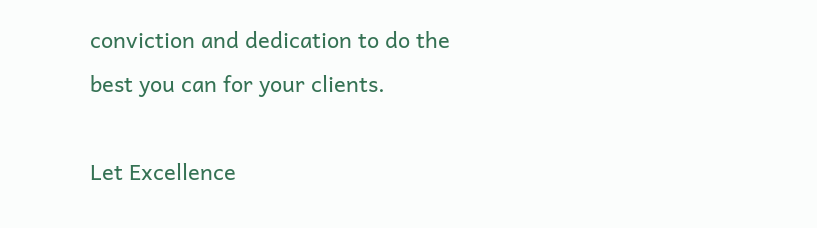conviction and dedication to do the best you can for your clients.

Let Excellence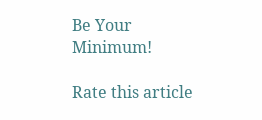Be Your Minimum!

Rate this article